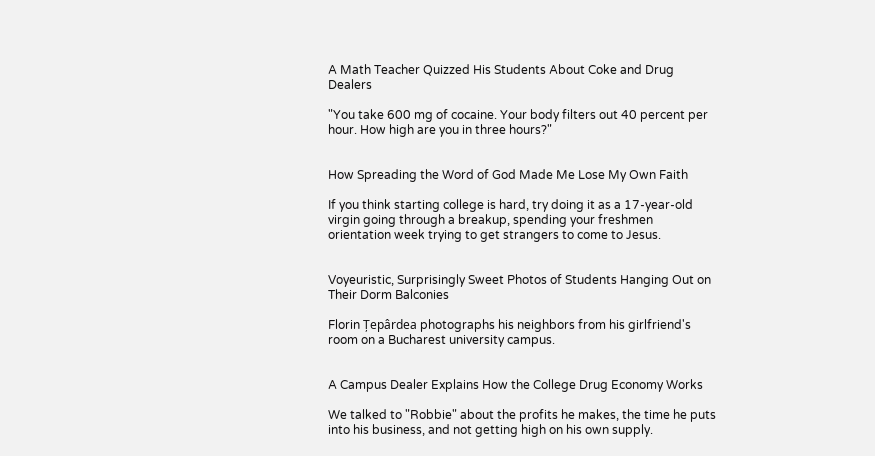A Math Teacher Quizzed His Students About Coke and Drug Dealers

"You take 600 mg of cocaine. Your body filters out 40 percent per hour. How high are you in three hours?"


How Spreading the Word of God Made Me Lose My Own Faith

If you think starting college is hard, try doing it as a 17-year-old virgin going through a breakup, spending your freshmen orientation week trying to get strangers to come to Jesus.


Voyeuristic, Surprisingly Sweet Photos of Students Hanging Out on Their Dorm Balconies

Florin Țepârdea photographs his neighbors from his girlfriend's room on a Bucharest university campus.


A Campus Dealer Explains How the College Drug Economy Works

We talked to "Robbie" about the profits he makes, the time he puts into his business, and not getting high on his own supply.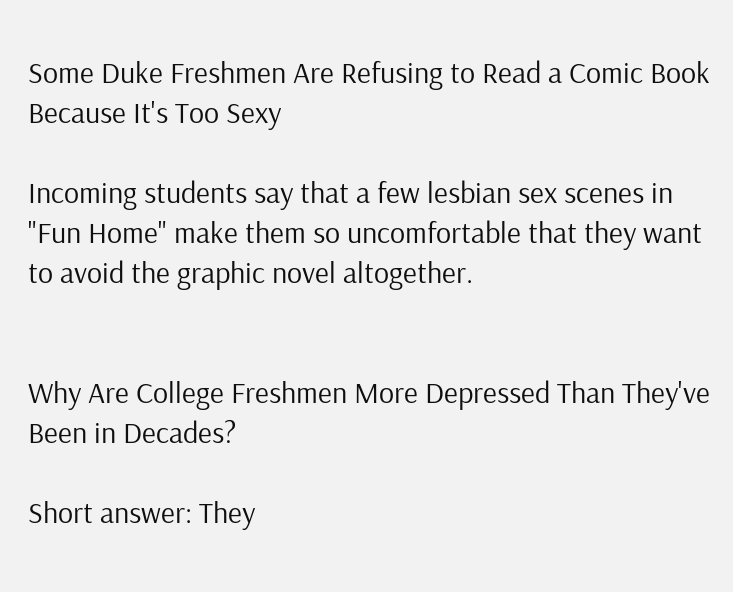Some Duke Freshmen Are Refusing to Read a Comic Book Because It's Too Sexy

Incoming students say that a few lesbian sex scenes in "Fun Home" make them so uncomfortable that they want to avoid the graphic novel altogether.


Why Are College Freshmen More Depressed Than They've Been in Decades?

Short answer: They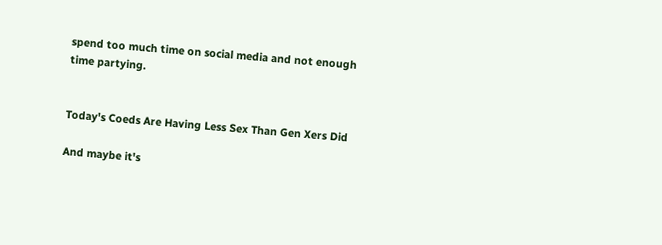spend too much time on social media and not enough time partying.


Today's Coeds Are Having Less Sex Than Gen Xers Did

And maybe it's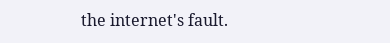the internet's fault.